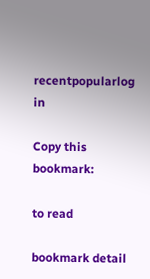recentpopularlog in

Copy this bookmark:

to read

bookmark detail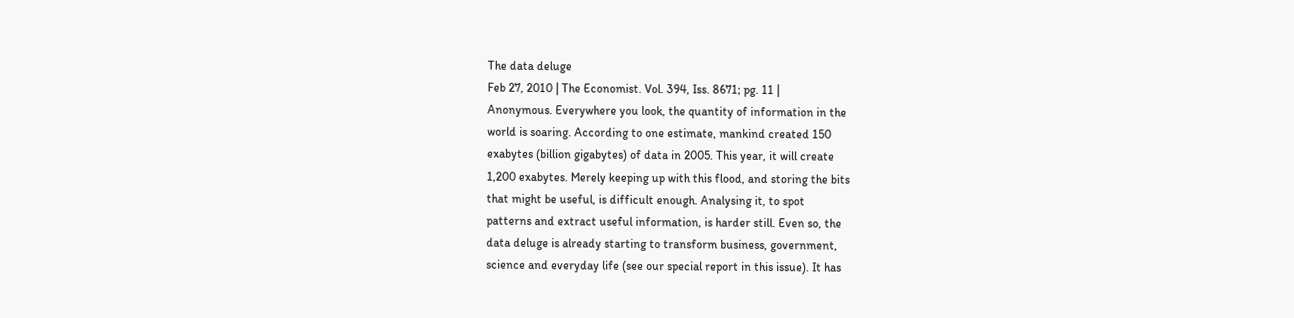The data deluge
Feb 27, 2010 | The Economist. Vol. 394, Iss. 8671; pg. 11 |
Anonymous. Everywhere you look, the quantity of information in the
world is soaring. According to one estimate, mankind created 150
exabytes (billion gigabytes) of data in 2005. This year, it will create
1,200 exabytes. Merely keeping up with this flood, and storing the bits
that might be useful, is difficult enough. Analysing it, to spot
patterns and extract useful information, is harder still. Even so, the
data deluge is already starting to transform business, government,
science and everyday life (see our special report in this issue). It has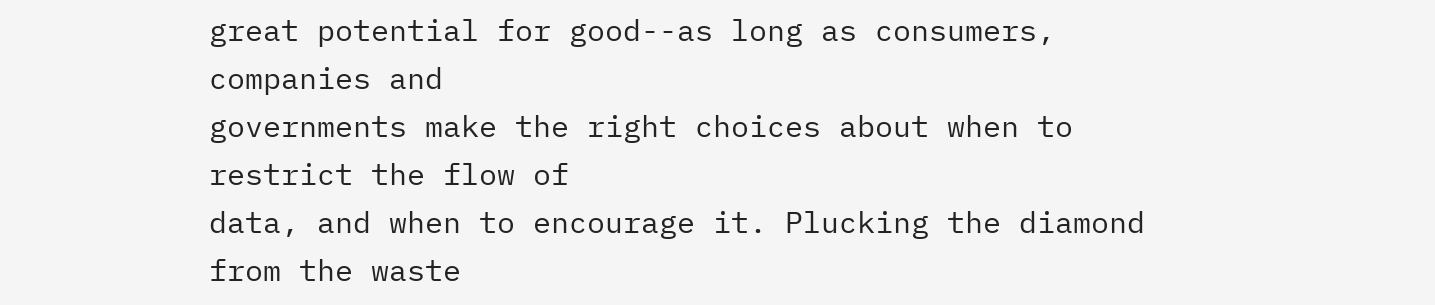great potential for good--as long as consumers, companies and
governments make the right choices about when to restrict the flow of
data, and when to encourage it. Plucking the diamond from the waste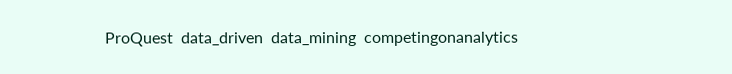ProQuest  data_driven  data_mining  competingonanalytics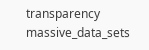transparency  massive_data_sets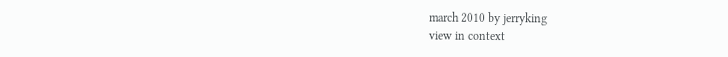march 2010 by jerryking
view in context